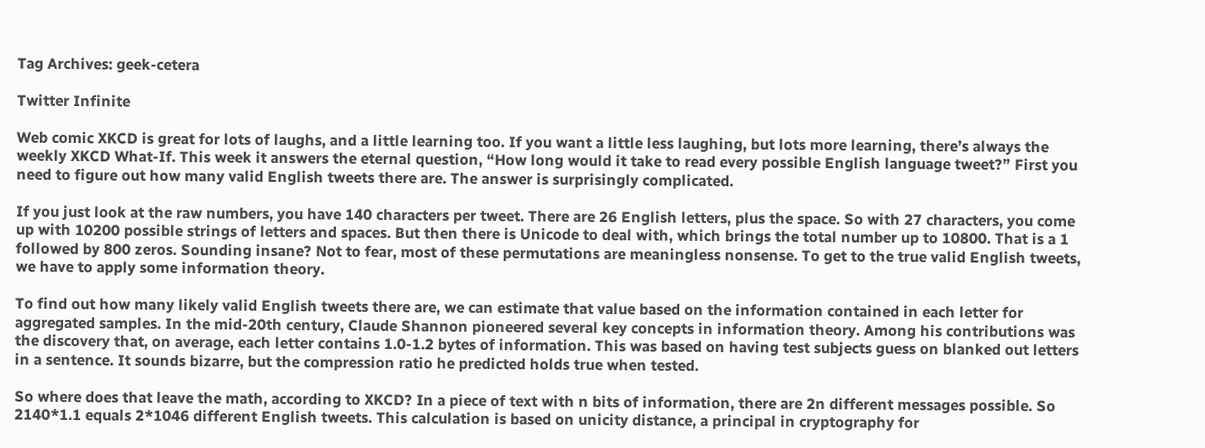Tag Archives: geek-cetera

Twitter Infinite

Web comic XKCD is great for lots of laughs, and a little learning too. If you want a little less laughing, but lots more learning, there’s always the weekly XKCD What-If. This week it answers the eternal question, “How long would it take to read every possible English language tweet?” First you need to figure out how many valid English tweets there are. The answer is surprisingly complicated.

If you just look at the raw numbers, you have 140 characters per tweet. There are 26 English letters, plus the space. So with 27 characters, you come up with 10200 possible strings of letters and spaces. But then there is Unicode to deal with, which brings the total number up to 10800. That is a 1 followed by 800 zeros. Sounding insane? Not to fear, most of these permutations are meaningless nonsense. To get to the true valid English tweets, we have to apply some information theory.

To find out how many likely valid English tweets there are, we can estimate that value based on the information contained in each letter for aggregated samples. In the mid-20th century, Claude Shannon pioneered several key concepts in information theory. Among his contributions was the discovery that, on average, each letter contains 1.0-1.2 bytes of information. This was based on having test subjects guess on blanked out letters in a sentence. It sounds bizarre, but the compression ratio he predicted holds true when tested.

So where does that leave the math, according to XKCD? In a piece of text with n bits of information, there are 2n different messages possible. So 2140*1.1 equals 2*1046 different English tweets. This calculation is based on unicity distance, a principal in cryptography for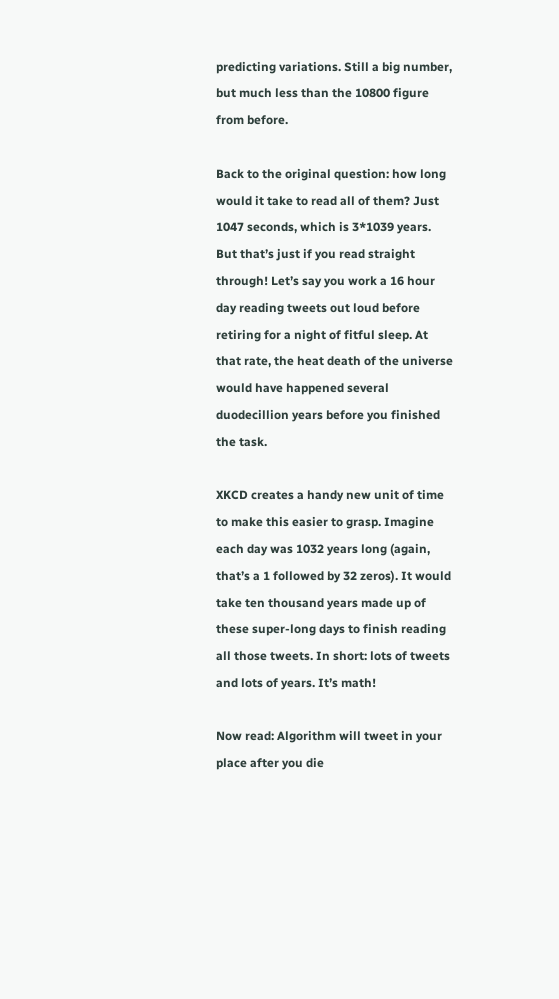predicting variations. Still a big number, but much less than the 10800 figure from before.

Back to the original question: how long would it take to read all of them? Just 1047 seconds, which is 3*1039 years. But that’s just if you read straight through! Let’s say you work a 16 hour day reading tweets out loud before retiring for a night of fitful sleep. At that rate, the heat death of the universe would have happened several duodecillion years before you finished the task.

XKCD creates a handy new unit of time to make this easier to grasp. Imagine each day was 1032 years long (again, that’s a 1 followed by 32 zeros). It would take ten thousand years made up of these super-long days to finish reading all those tweets. In short: lots of tweets and lots of years. It’s math!

Now read: Algorithm will tweet in your place after you die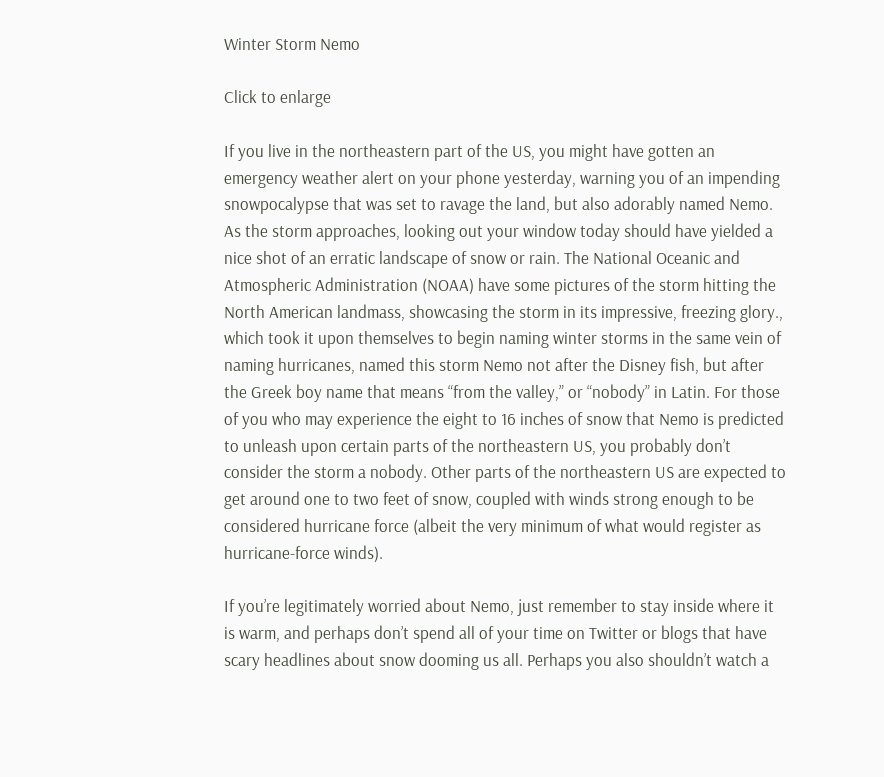Winter Storm Nemo

Click to enlarge

If you live in the northeastern part of the US, you might have gotten an emergency weather alert on your phone yesterday, warning you of an impending snowpocalypse that was set to ravage the land, but also adorably named Nemo. As the storm approaches, looking out your window today should have yielded a nice shot of an erratic landscape of snow or rain. The National Oceanic and Atmospheric Administration (NOAA) have some pictures of the storm hitting the North American landmass, showcasing the storm in its impressive, freezing glory., which took it upon themselves to begin naming winter storms in the same vein of naming hurricanes, named this storm Nemo not after the Disney fish, but after the Greek boy name that means “from the valley,” or “nobody” in Latin. For those of you who may experience the eight to 16 inches of snow that Nemo is predicted to unleash upon certain parts of the northeastern US, you probably don’t consider the storm a nobody. Other parts of the northeastern US are expected to get around one to two feet of snow, coupled with winds strong enough to be considered hurricane force (albeit the very minimum of what would register as hurricane-force winds).

If you’re legitimately worried about Nemo, just remember to stay inside where it is warm, and perhaps don’t spend all of your time on Twitter or blogs that have scary headlines about snow dooming us all. Perhaps you also shouldn’t watch a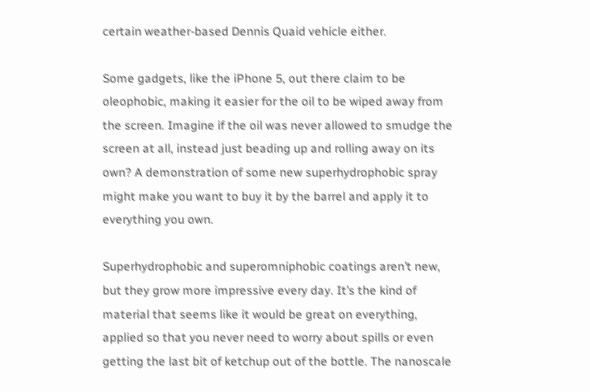certain weather-based Dennis Quaid vehicle either.

Some gadgets, like the iPhone 5, out there claim to be oleophobic, making it easier for the oil to be wiped away from the screen. Imagine if the oil was never allowed to smudge the screen at all, instead just beading up and rolling away on its own? A demonstration of some new superhydrophobic spray might make you want to buy it by the barrel and apply it to everything you own.

Superhydrophobic and superomniphobic coatings aren’t new, but they grow more impressive every day. It’s the kind of material that seems like it would be great on everything, applied so that you never need to worry about spills or even getting the last bit of ketchup out of the bottle. The nanoscale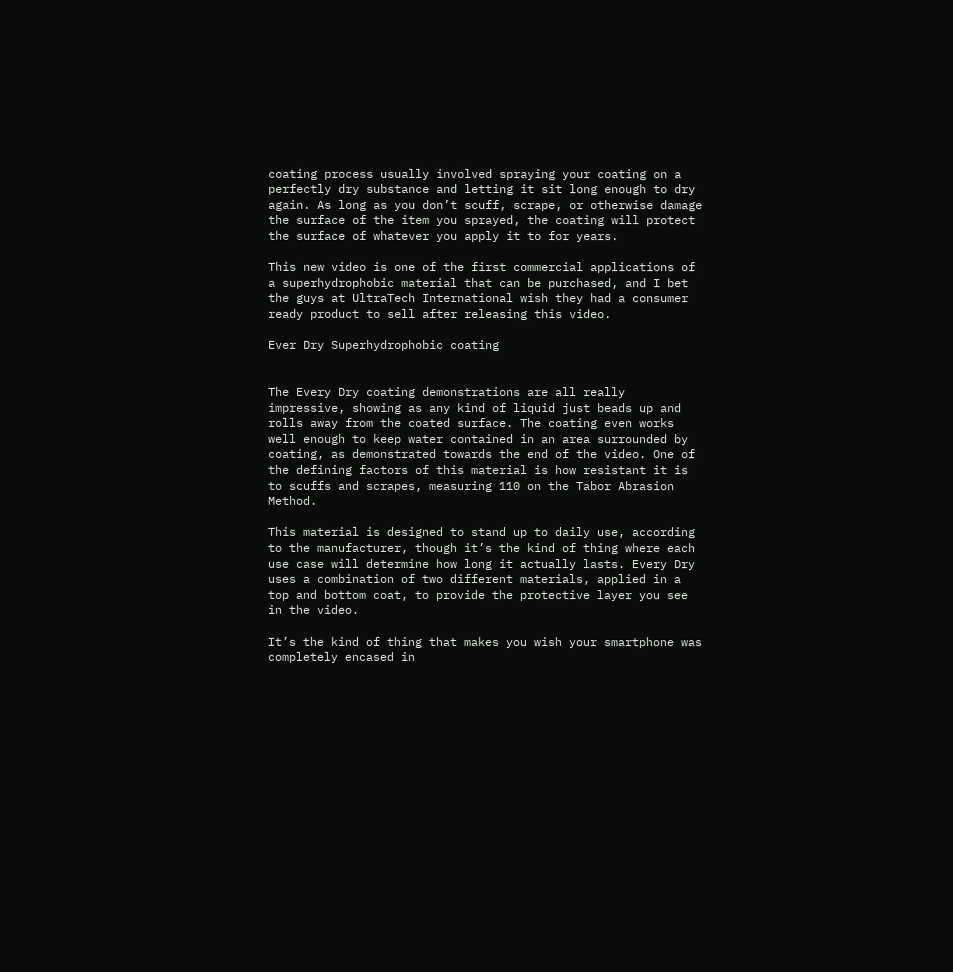coating process usually involved spraying your coating on a perfectly dry substance and letting it sit long enough to dry again. As long as you don’t scuff, scrape, or otherwise damage the surface of the item you sprayed, the coating will protect the surface of whatever you apply it to for years.

This new video is one of the first commercial applications of a superhydrophobic material that can be purchased, and I bet the guys at UltraTech International wish they had a consumer ready product to sell after releasing this video.

Ever Dry Superhydrophobic coating


The Every Dry coating demonstrations are all really impressive, showing as any kind of liquid just beads up and rolls away from the coated surface. The coating even works well enough to keep water contained in an area surrounded by coating, as demonstrated towards the end of the video. One of the defining factors of this material is how resistant it is to scuffs and scrapes, measuring 110 on the Tabor Abrasion Method.

This material is designed to stand up to daily use, according to the manufacturer, though it’s the kind of thing where each use case will determine how long it actually lasts. Every Dry uses a combination of two different materials, applied in a top and bottom coat, to provide the protective layer you see in the video.

It’s the kind of thing that makes you wish your smartphone was completely encased in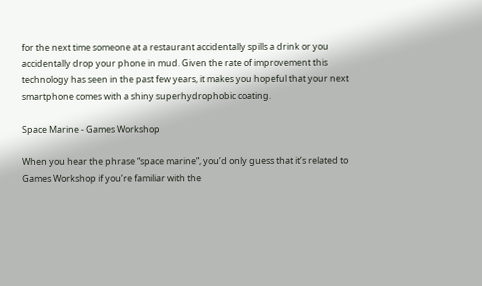for the next time someone at a restaurant accidentally spills a drink or you accidentally drop your phone in mud. Given the rate of improvement this technology has seen in the past few years, it makes you hopeful that your next smartphone comes with a shiny superhydrophobic coating.

Space Marine - Games Workshop

When you hear the phrase “space marine”, you’d only guess that it’s related to Games Workshop if you’re familiar with the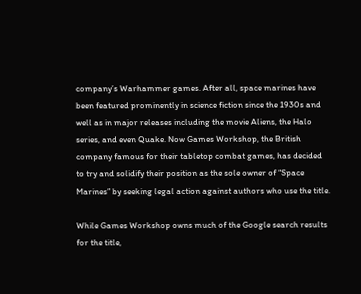company’s Warhammer games. After all, space marines have been featured prominently in science fiction since the 1930s and well as in major releases including the movie Aliens, the Halo series, and even Quake. Now Games Workshop, the British company famous for their tabletop combat games, has decided to try and solidify their position as the sole owner of “Space Marines” by seeking legal action against authors who use the title.

While Games Workshop owns much of the Google search results for the title,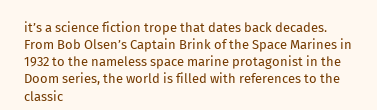it’s a science fiction trope that dates back decades. From Bob Olsen’s Captain Brink of the Space Marines in 1932 to the nameless space marine protagonist in the Doom series, the world is filled with references to the classic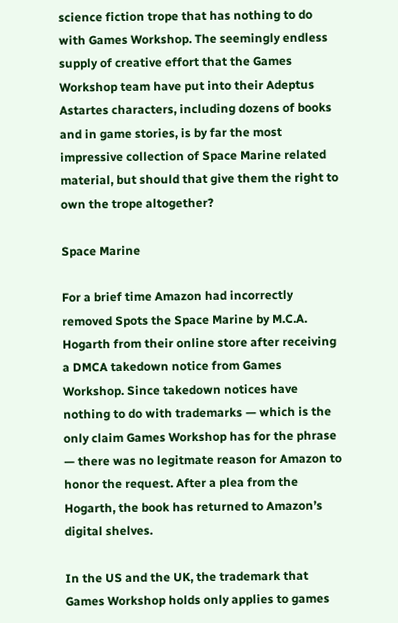science fiction trope that has nothing to do with Games Workshop. The seemingly endless supply of creative effort that the Games Workshop team have put into their Adeptus Astartes characters, including dozens of books and in game stories, is by far the most impressive collection of Space Marine related material, but should that give them the right to own the trope altogether?

Space Marine

For a brief time Amazon had incorrectly removed Spots the Space Marine by M.C.A. Hogarth from their online store after receiving a DMCA takedown notice from Games Workshop. Since takedown notices have nothing to do with trademarks — which is the only claim Games Workshop has for the phrase — there was no legitmate reason for Amazon to honor the request. After a plea from the Hogarth, the book has returned to Amazon’s digital shelves.

In the US and the UK, the trademark that Games Workshop holds only applies to games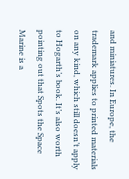and miniatures. In Europe, the trademark applies to printed materials on any kind, which still doesn’t apply to Hogarth’s book. It’s also worth pointing out that Spots the Space Marine is a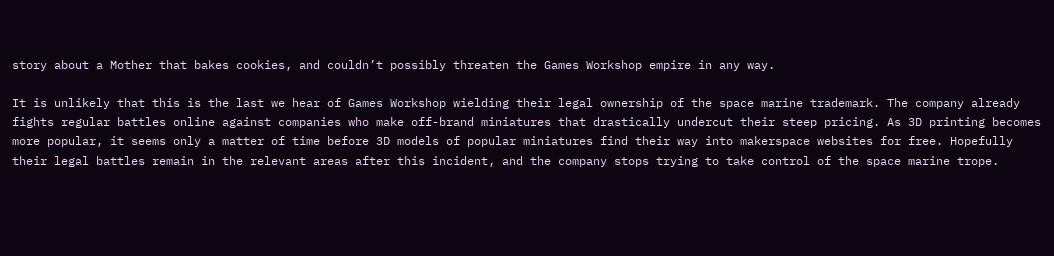story about a Mother that bakes cookies, and couldn’t possibly threaten the Games Workshop empire in any way.

It is unlikely that this is the last we hear of Games Workshop wielding their legal ownership of the space marine trademark. The company already fights regular battles online against companies who make off-brand miniatures that drastically undercut their steep pricing. As 3D printing becomes more popular, it seems only a matter of time before 3D models of popular miniatures find their way into makerspace websites for free. Hopefully their legal battles remain in the relevant areas after this incident, and the company stops trying to take control of the space marine trope.